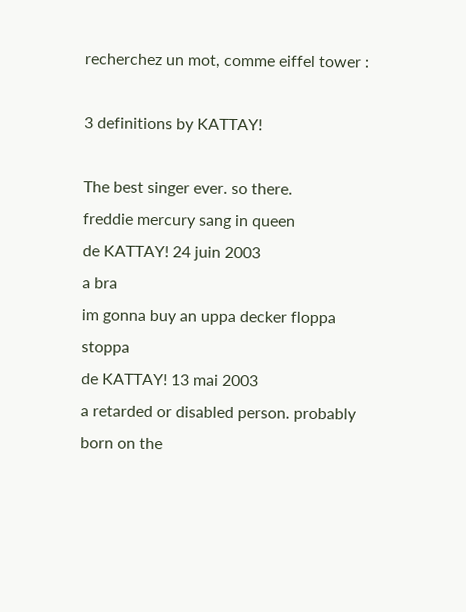recherchez un mot, comme eiffel tower :

3 definitions by KATTAY!

The best singer ever. so there.
freddie mercury sang in queen
de KATTAY! 24 juin 2003
a bra
im gonna buy an uppa decker floppa stoppa
de KATTAY! 13 mai 2003
a retarded or disabled person. probably born on the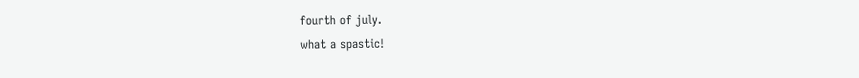fourth of july.
what a spastic!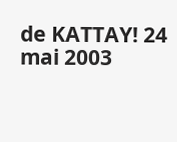de KATTAY! 24 mai 2003